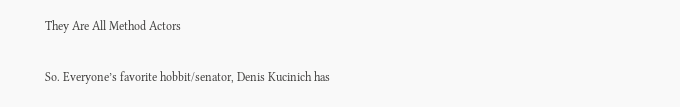They Are All Method Actors

So. Everyone’s favorite hobbit/senator, Denis Kucinich has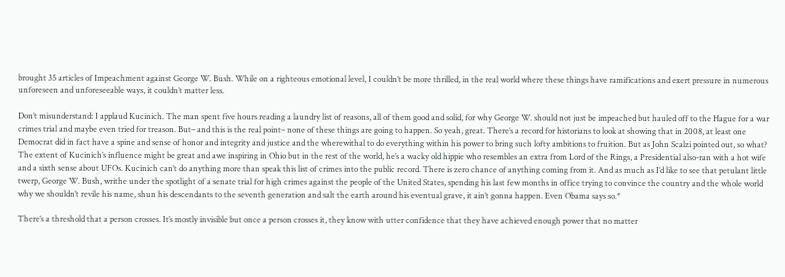brought 35 articles of Impeachment against George W. Bush. While on a righteous emotional level, I couldn’t be more thrilled, in the real world where these things have ramifications and exert pressure in numerous unforeseen and unforeseeable ways, it couldn’t matter less.

Don’t misunderstand: I applaud Kucinich. The man spent five hours reading a laundry list of reasons, all of them good and solid, for why George W. should not just be impeached but hauled off to the Hague for a war crimes trial and maybe even tried for treason. But– and this is the real point– none of these things are going to happen. So yeah, great. There’s a record for historians to look at showing that in 2008, at least one Democrat did in fact have a spine and sense of honor and integrity and justice and the wherewithal to do everything within his power to bring such lofty ambitions to fruition. But as John Scalzi pointed out, so what? The extent of Kucinich’s influence might be great and awe inspiring in Ohio but in the rest of the world, he’s a wacky old hippie who resembles an extra from Lord of the Rings, a Presidential also-ran with a hot wife and a sixth sense about UFOs. Kucinich can’t do anything more than speak this list of crimes into the public record. There is zero chance of anything coming from it. And as much as I’d like to see that petulant little twerp, George W. Bush, writhe under the spotlight of a senate trial for high crimes against the people of the United States, spending his last few months in office trying to convince the country and the whole world why we shouldn’t revile his name, shun his descendants to the seventh generation and salt the earth around his eventual grave, it ain’t gonna happen. Even Obama says so.*

There’s a threshold that a person crosses. It’s mostly invisible but once a person crosses it, they know with utter confidence that they have achieved enough power that no matter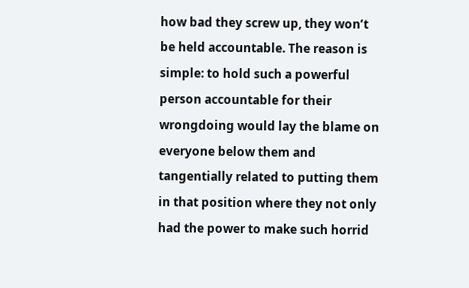how bad they screw up, they won’t be held accountable. The reason is simple: to hold such a powerful person accountable for their wrongdoing would lay the blame on everyone below them and tangentially related to putting them in that position where they not only had the power to make such horrid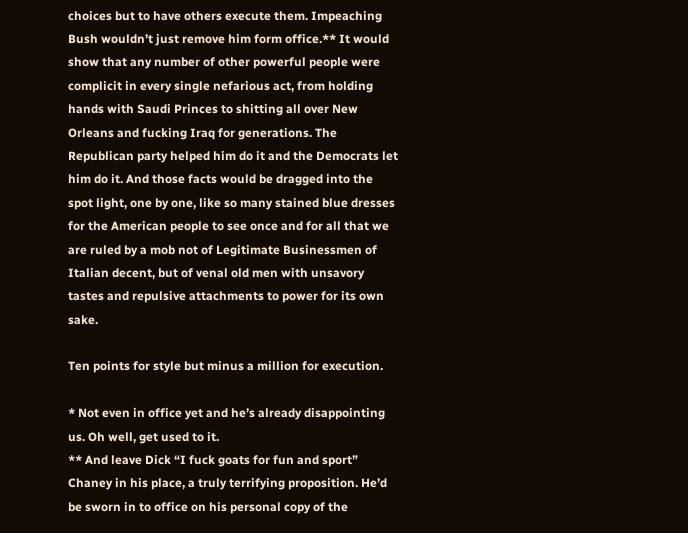choices but to have others execute them. Impeaching Bush wouldn’t just remove him form office.** It would show that any number of other powerful people were complicit in every single nefarious act, from holding hands with Saudi Princes to shitting all over New Orleans and fucking Iraq for generations. The Republican party helped him do it and the Democrats let him do it. And those facts would be dragged into the spot light, one by one, like so many stained blue dresses for the American people to see once and for all that we are ruled by a mob not of Legitimate Businessmen of Italian decent, but of venal old men with unsavory tastes and repulsive attachments to power for its own sake.

Ten points for style but minus a million for execution.

* Not even in office yet and he’s already disappointing us. Oh well, get used to it.
** And leave Dick “I fuck goats for fun and sport” Chaney in his place, a truly terrifying proposition. He’d be sworn in to office on his personal copy of the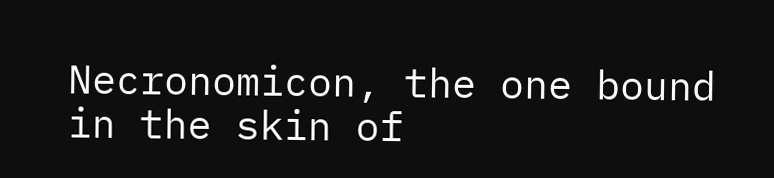Necronomicon, the one bound in the skin of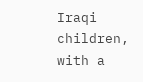Iraqi children, with a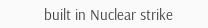built in Nuclear strike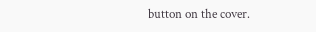button on the cover.